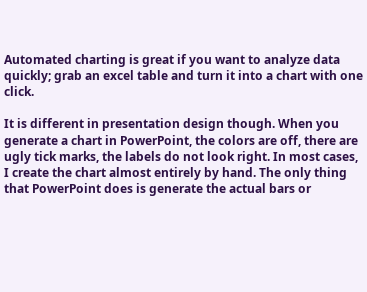Automated charting is great if you want to analyze data quickly; grab an excel table and turn it into a chart with one click.

It is different in presentation design though. When you generate a chart in PowerPoint, the colors are off, there are ugly tick marks, the labels do not look right. In most cases, I create the chart almost entirely by hand. The only thing that PowerPoint does is generate the actual bars or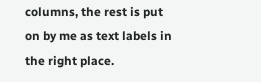columns, the rest is put on by me as text labels in the right place.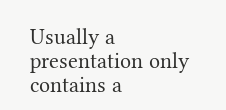Usually a presentation only contains a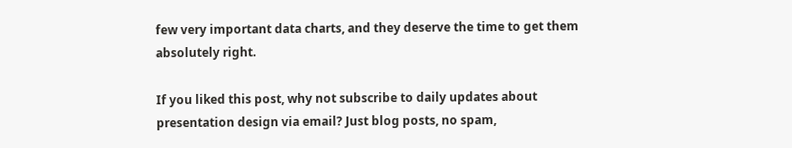few very important data charts, and they deserve the time to get them absolutely right.

If you liked this post, why not subscribe to daily updates about presentation design via email? Just blog posts, no spam,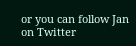or you can follow Jan on Twitter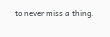to never miss a thing.